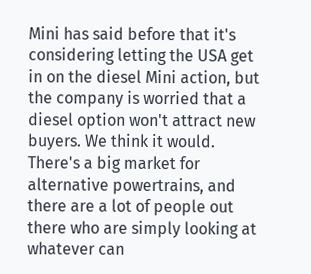Mini has said before that it's considering letting the USA get in on the diesel Mini action, but the company is worried that a diesel option won't attract new buyers. We think it would. There's a big market for alternative powertrains, and there are a lot of people out there who are simply looking at whatever can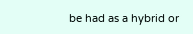be had as a hybrid or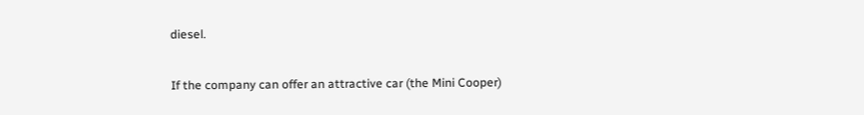diesel.

If the company can offer an attractive car (the Mini Cooper)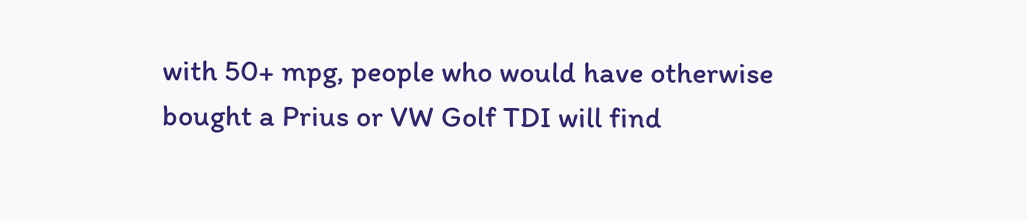with 50+ mpg, people who would have otherwise bought a Prius or VW Golf TDI will find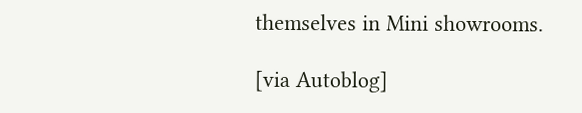themselves in Mini showrooms.

[via Autoblog]